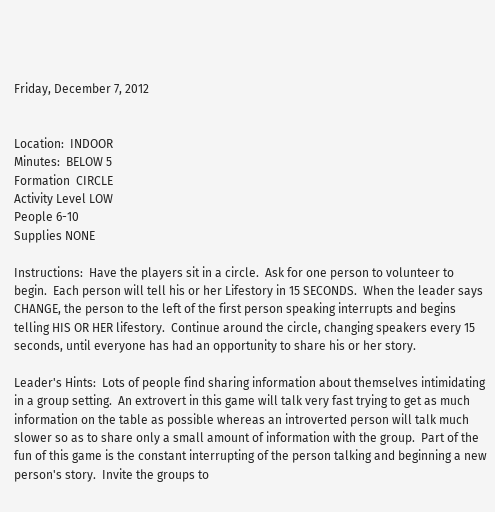Friday, December 7, 2012


Location:  INDOOR
Minutes:  BELOW 5
Formation  CIRCLE
Activity Level LOW
People 6-10
Supplies NONE

Instructions:  Have the players sit in a circle.  Ask for one person to volunteer to begin.  Each person will tell his or her Lifestory in 15 SECONDS.  When the leader says CHANGE, the person to the left of the first person speaking interrupts and begins telling HIS OR HER lifestory.  Continue around the circle, changing speakers every 15 seconds, until everyone has had an opportunity to share his or her story.

Leader's Hints:  Lots of people find sharing information about themselves intimidating in a group setting.  An extrovert in this game will talk very fast trying to get as much information on the table as possible whereas an introverted person will talk much slower so as to share only a small amount of information with the group.  Part of the fun of this game is the constant interrupting of the person talking and beginning a new person's story.  Invite the groups to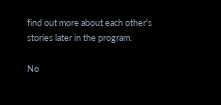find out more about each other's stories later in the program.

No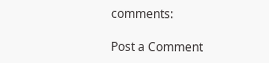comments:

Post a Comment